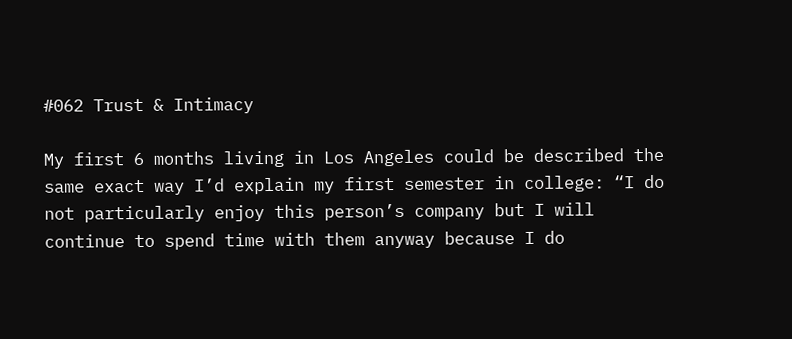#062 Trust & Intimacy

My first 6 months living in Los Angeles could be described the same exact way I’d explain my first semester in college: “I do not particularly enjoy this person’s company but I will continue to spend time with them anyway because I do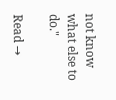not know what else to do."

Read →